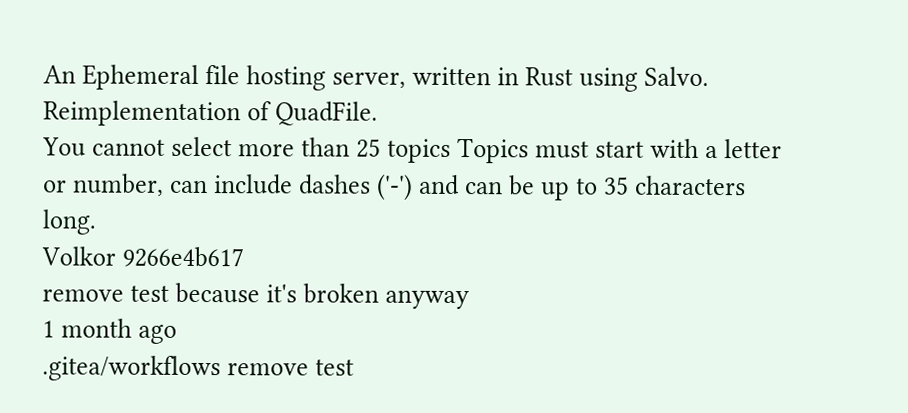An Ephemeral file hosting server, written in Rust using Salvo. Reimplementation of QuadFile.
You cannot select more than 25 topics Topics must start with a letter or number, can include dashes ('-') and can be up to 35 characters long.
Volkor 9266e4b617
remove test because it's broken anyway
1 month ago
.gitea/workflows remove test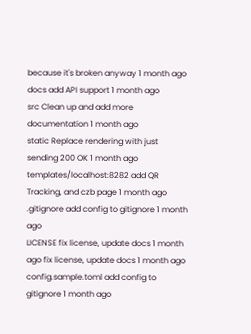because it's broken anyway 1 month ago
docs add API support 1 month ago
src Clean up and add more documentation 1 month ago
static Replace rendering with just sending 200 OK 1 month ago
templates/localhost:8282 add QR Tracking, and czb page 1 month ago
.gitignore add config to gitignore 1 month ago
LICENSE fix license, update docs 1 month ago fix license, update docs 1 month ago
config.sample.toml add config to gitignore 1 month ago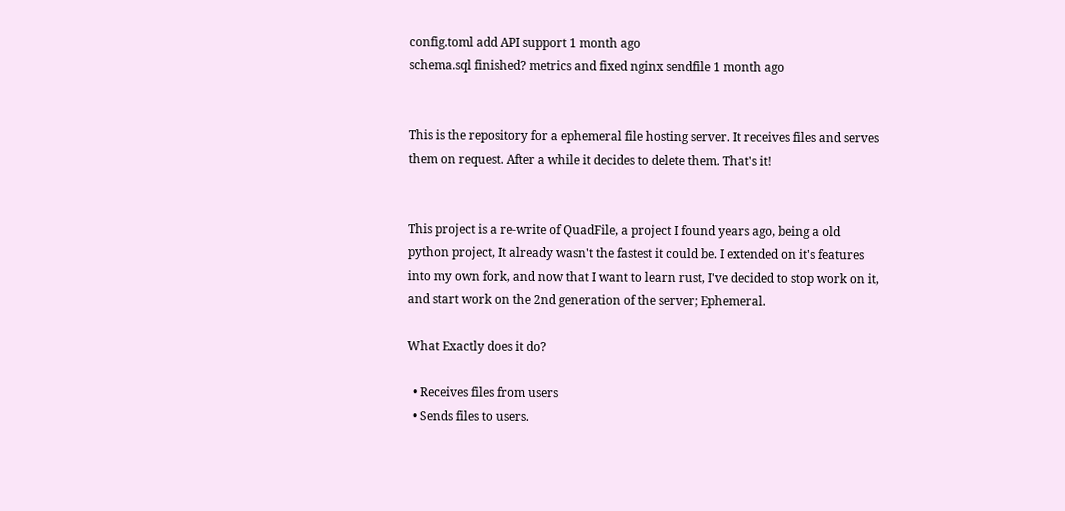config.toml add API support 1 month ago
schema.sql finished? metrics and fixed nginx sendfile 1 month ago


This is the repository for a ephemeral file hosting server. It receives files and serves them on request. After a while it decides to delete them. That's it!


This project is a re-write of QuadFile, a project I found years ago, being a old python project, It already wasn't the fastest it could be. I extended on it's features into my own fork, and now that I want to learn rust, I've decided to stop work on it, and start work on the 2nd generation of the server; Ephemeral.

What Exactly does it do?

  • Receives files from users
  • Sends files to users.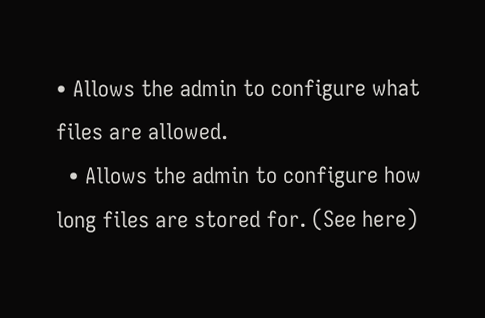• Allows the admin to configure what files are allowed.
  • Allows the admin to configure how long files are stored for. (See here)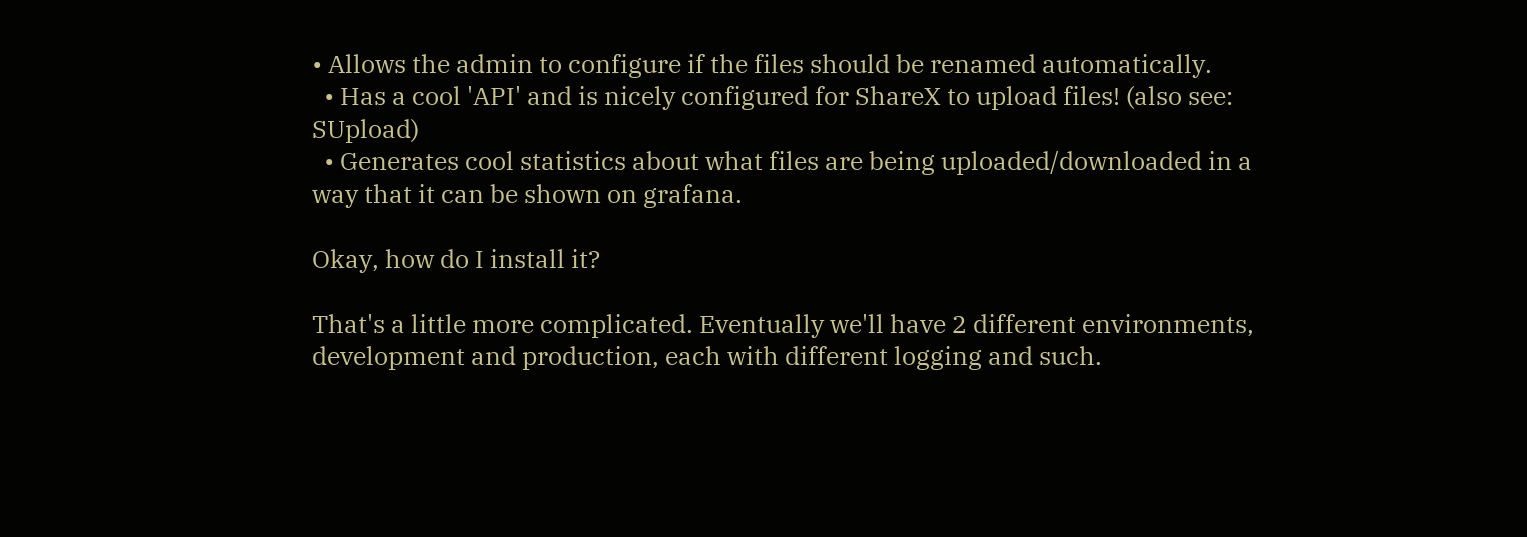• Allows the admin to configure if the files should be renamed automatically.
  • Has a cool 'API' and is nicely configured for ShareX to upload files! (also see: SUpload)
  • Generates cool statistics about what files are being uploaded/downloaded in a way that it can be shown on grafana.

Okay, how do I install it?

That's a little more complicated. Eventually we'll have 2 different environments, development and production, each with different logging and such.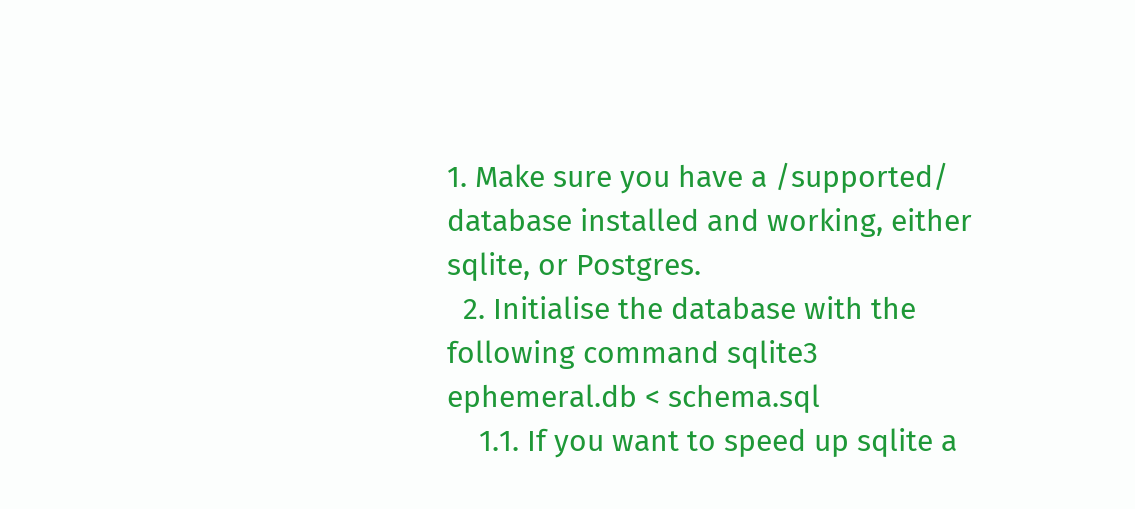1. Make sure you have a /supported/ database installed and working, either sqlite, or Postgres.
  2. Initialise the database with the following command sqlite3 ephemeral.db < schema.sql
    1.1. If you want to speed up sqlite a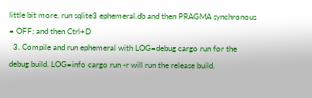little bit more, run sqlite3 ephemeral.db and then PRAGMA synchronous = OFF; and then Ctrl+D
  3. Compile and run ephemeral with LOG=debug cargo run for the debug build. LOG=info cargo run -r will run the release build.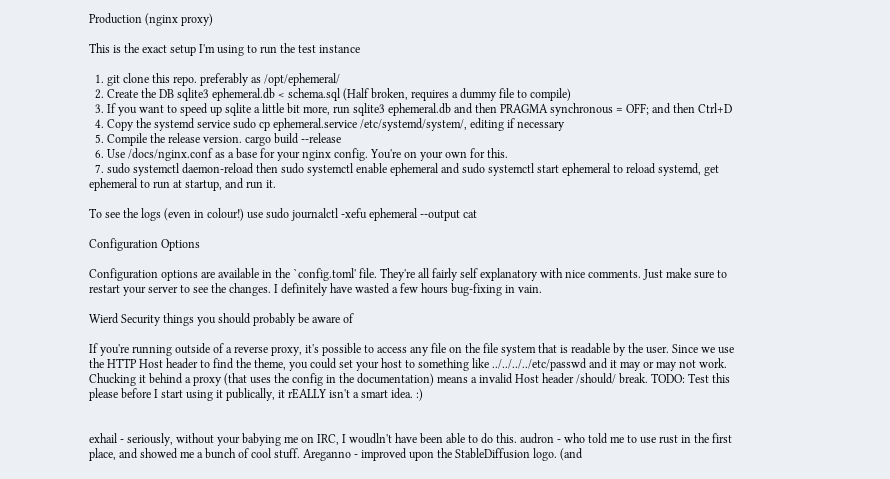Production (nginx proxy)

This is the exact setup I'm using to run the test instance

  1. git clone this repo. preferably as /opt/ephemeral/
  2. Create the DB sqlite3 ephemeral.db < schema.sql (Half broken, requires a dummy file to compile)
  3. If you want to speed up sqlite a little bit more, run sqlite3 ephemeral.db and then PRAGMA synchronous = OFF; and then Ctrl+D
  4. Copy the systemd service sudo cp ephemeral.service /etc/systemd/system/, editing if necessary
  5. Compile the release version. cargo build --release
  6. Use /docs/nginx.conf as a base for your nginx config. You're on your own for this.
  7. sudo systemctl daemon-reload then sudo systemctl enable ephemeral and sudo systemctl start ephemeral to reload systemd, get ephemeral to run at startup, and run it.

To see the logs (even in colour!) use sudo journalctl -xefu ephemeral --output cat

Configuration Options

Configuration options are available in the `config.toml' file. They're all fairly self explanatory with nice comments. Just make sure to restart your server to see the changes. I definitely have wasted a few hours bug-fixing in vain.

Wierd Security things you should probably be aware of

If you're running outside of a reverse proxy, it's possible to access any file on the file system that is readable by the user. Since we use the HTTP Host header to find the theme, you could set your host to something like ../../../../etc/passwd and it may or may not work. Chucking it behind a proxy (that uses the config in the documentation) means a invalid Host header /should/ break. TODO: Test this please before I start using it publically, it rEALLY isn't a smart idea. :)


exhail - seriously, without your babying me on IRC, I woudln't have been able to do this. audron - who told me to use rust in the first place, and showed me a bunch of cool stuff. Areganno - improved upon the StableDiffusion logo. (and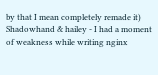by that I mean completely remade it) Shadowhand & hailey - I had a moment of weakness while writing nginx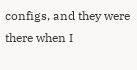configs, and they were there when I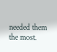needed them the most.